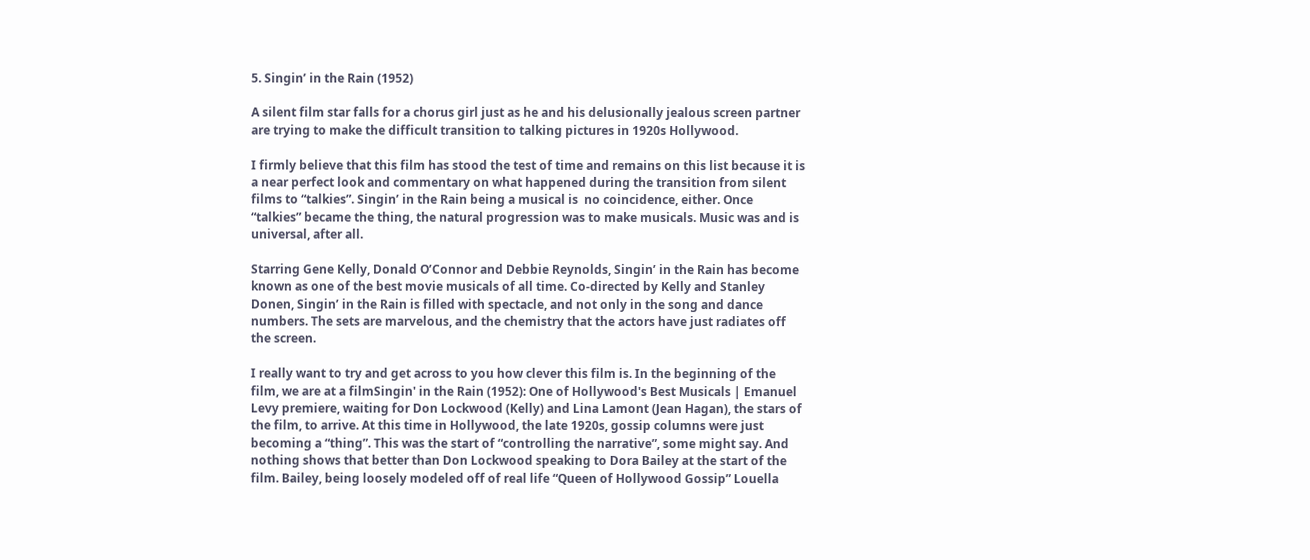5. Singin’ in the Rain (1952)

A silent film star falls for a chorus girl just as he and his delusionally jealous screen partner are trying to make the difficult transition to talking pictures in 1920s Hollywood.

I firmly believe that this film has stood the test of time and remains on this list because it is a near perfect look and commentary on what happened during the transition from silent films to “talkies”. Singin’ in the Rain being a musical is  no coincidence, either. Once “talkies” became the thing, the natural progression was to make musicals. Music was and is universal, after all.

Starring Gene Kelly, Donald O’Connor and Debbie Reynolds, Singin’ in the Rain has become known as one of the best movie musicals of all time. Co-directed by Kelly and Stanley Donen, Singin’ in the Rain is filled with spectacle, and not only in the song and dance numbers. The sets are marvelous, and the chemistry that the actors have just radiates off the screen.

I really want to try and get across to you how clever this film is. In the beginning of the film, we are at a filmSingin' in the Rain (1952): One of Hollywood's Best Musicals | Emanuel Levy premiere, waiting for Don Lockwood (Kelly) and Lina Lamont (Jean Hagan), the stars of the film, to arrive. At this time in Hollywood, the late 1920s, gossip columns were just becoming a “thing”. This was the start of “controlling the narrative”, some might say. And nothing shows that better than Don Lockwood speaking to Dora Bailey at the start of the film. Bailey, being loosely modeled off of real life “Queen of Hollywood Gossip” Louella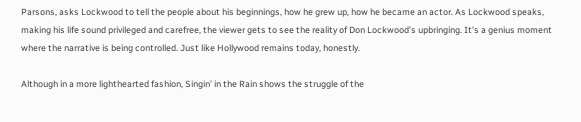Parsons, asks Lockwood to tell the people about his beginnings, how he grew up, how he became an actor. As Lockwood speaks, making his life sound privileged and carefree, the viewer gets to see the reality of Don Lockwood’s upbringing. It’s a genius moment where the narrative is being controlled. Just like Hollywood remains today, honestly.

Although in a more lighthearted fashion, Singin’ in the Rain shows the struggle of the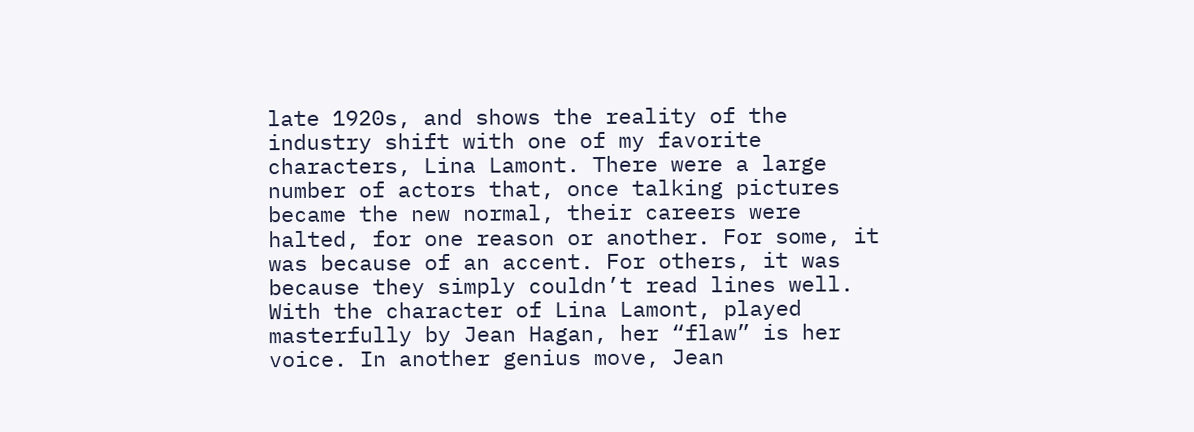late 1920s, and shows the reality of the industry shift with one of my favorite characters, Lina Lamont. There were a large number of actors that, once talking pictures became the new normal, their careers were halted, for one reason or another. For some, it was because of an accent. For others, it was because they simply couldn’t read lines well. With the character of Lina Lamont, played masterfully by Jean Hagan, her “flaw” is her voice. In another genius move, Jean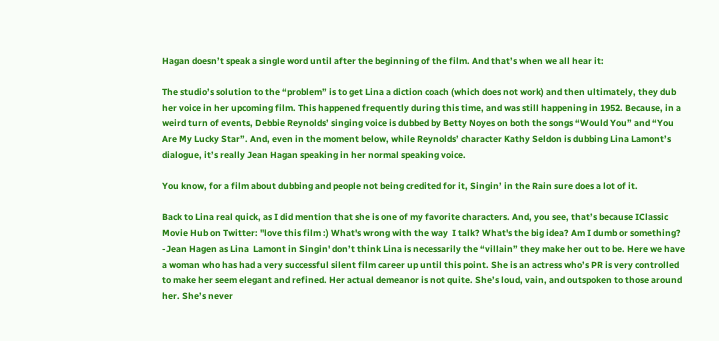Hagan doesn’t speak a single word until after the beginning of the film. And that’s when we all hear it:

The studio’s solution to the “problem” is to get Lina a diction coach (which does not work) and then ultimately, they dub her voice in her upcoming film. This happened frequently during this time, and was still happening in 1952. Because, in a weird turn of events, Debbie Reynolds’ singing voice is dubbed by Betty Noyes on both the songs “Would You” and “You Are My Lucky Star”. And, even in the moment below, while Reynolds’ character Kathy Seldon is dubbing Lina Lamont’s dialogue, it’s really Jean Hagan speaking in her normal speaking voice.

You know, for a film about dubbing and people not being credited for it, Singin’ in the Rain sure does a lot of it.

Back to Lina real quick, as I did mention that she is one of my favorite characters. And, you see, that’s because IClassic Movie Hub on Twitter: "love this film :) What's wrong with the way  I talk? What's the big idea? Am I dumb or something? -Jean Hagen as Lina  Lamont in Singin' don’t think Lina is necessarily the “villain” they make her out to be. Here we have a woman who has had a very successful silent film career up until this point. She is an actress who’s PR is very controlled to make her seem elegant and refined. Her actual demeanor is not quite. She’s loud, vain, and outspoken to those around her. She’s never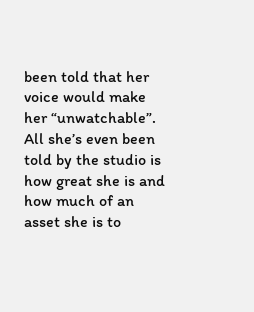been told that her voice would make her “unwatchable”. All she’s even been told by the studio is how great she is and how much of an asset she is to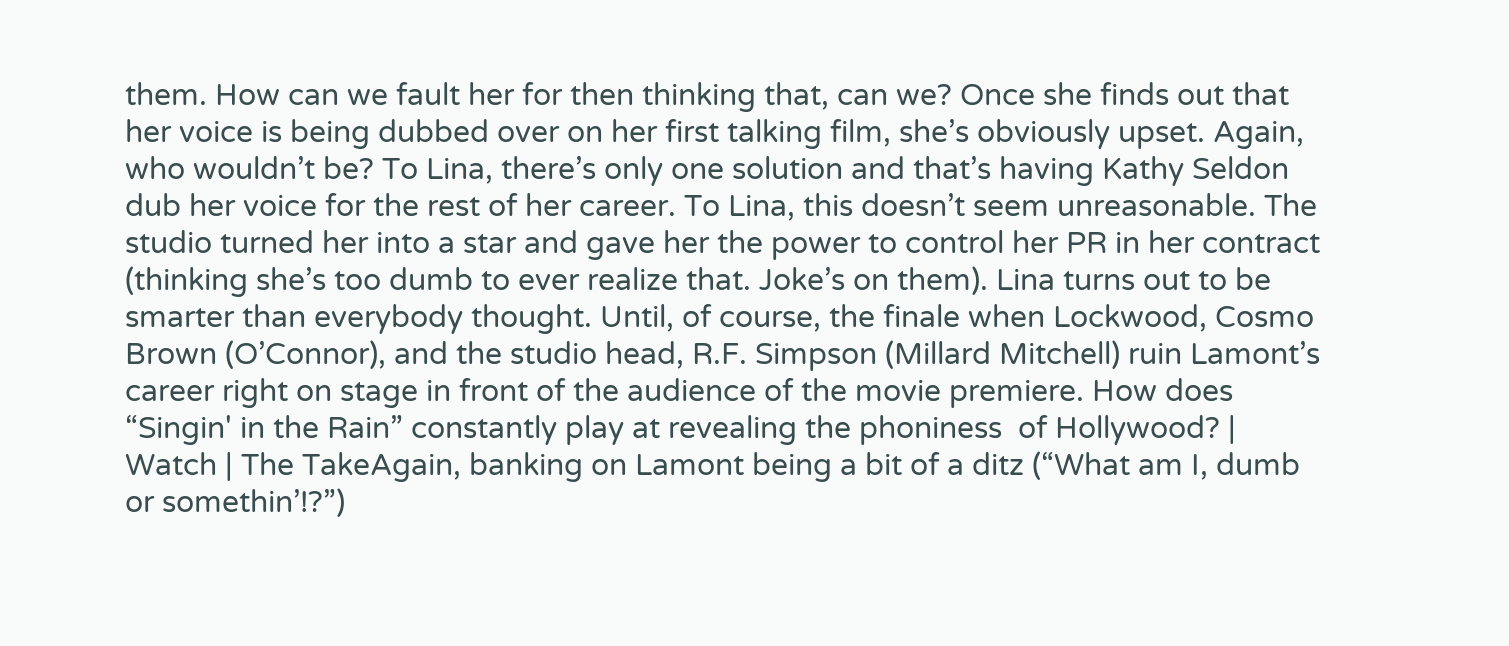them. How can we fault her for then thinking that, can we? Once she finds out that her voice is being dubbed over on her first talking film, she’s obviously upset. Again, who wouldn’t be? To Lina, there’s only one solution and that’s having Kathy Seldon dub her voice for the rest of her career. To Lina, this doesn’t seem unreasonable. The studio turned her into a star and gave her the power to control her PR in her contract (thinking she’s too dumb to ever realize that. Joke’s on them). Lina turns out to be smarter than everybody thought. Until, of course, the finale when Lockwood, Cosmo Brown (O’Connor), and the studio head, R.F. Simpson (Millard Mitchell) ruin Lamont’s career right on stage in front of the audience of the movie premiere. How does “Singin' in the Rain” constantly play at revealing the phoniness  of Hollywood? | Watch | The TakeAgain, banking on Lamont being a bit of a ditz (“What am I, dumb or somethin’!?”)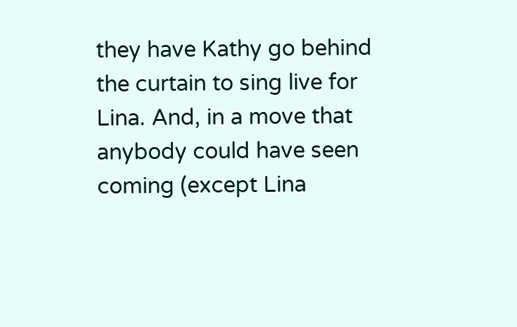they have Kathy go behind the curtain to sing live for Lina. And, in a move that anybody could have seen coming (except Lina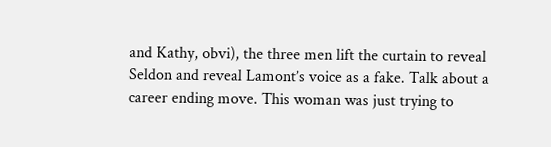and Kathy, obvi), the three men lift the curtain to reveal Seldon and reveal Lamont’s voice as a fake. Talk about a career ending move. This woman was just trying to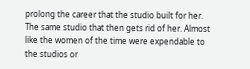prolong the career that the studio built for her. The same studio that then gets rid of her. Almost like the women of the time were expendable to the studios or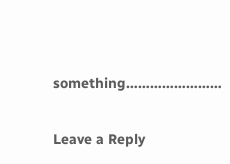something……………………


Leave a Reply